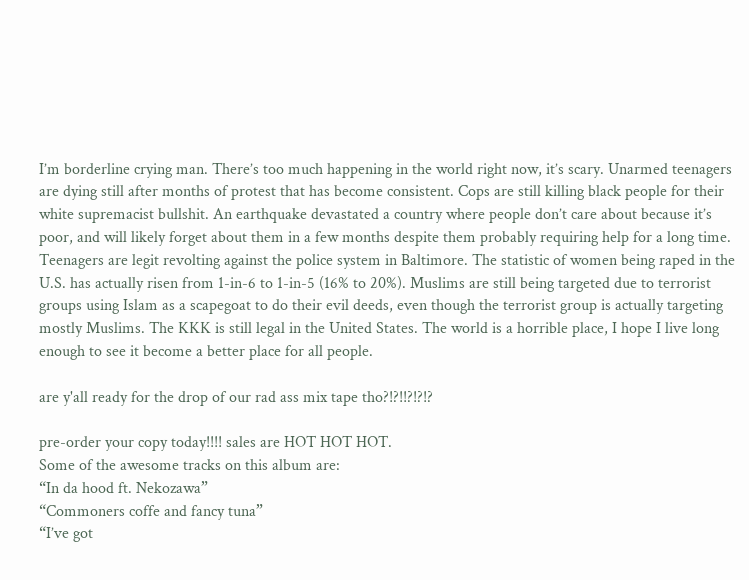I’m borderline crying man. There’s too much happening in the world right now, it’s scary. Unarmed teenagers are dying still after months of protest that has become consistent. Cops are still killing black people for their white supremacist bullshit. An earthquake devastated a country where people don’t care about because it’s poor, and will likely forget about them in a few months despite them probably requiring help for a long time. Teenagers are legit revolting against the police system in Baltimore. The statistic of women being raped in the U.S. has actually risen from 1-in-6 to 1-in-5 (16% to 20%). Muslims are still being targeted due to terrorist groups using Islam as a scapegoat to do their evil deeds, even though the terrorist group is actually targeting mostly Muslims. The KKK is still legal in the United States. The world is a horrible place, I hope I live long enough to see it become a better place for all people.

are y'all ready for the drop of our rad ass mix tape tho?!?!!?!?!?

pre-order your copy today!!!! sales are HOT HOT HOT.
Some of the awesome tracks on this album are:
“In da hood ft. Nekozawa”
“Commoners coffe and fancy tuna”
“I’ve got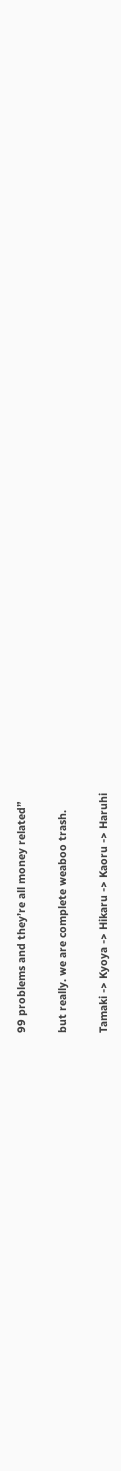99 problems and they’re all money related”

but really. we are complete weaboo trash.

Tamaki -> Kyoya -> Hikaru -> Kaoru -> Haruhi